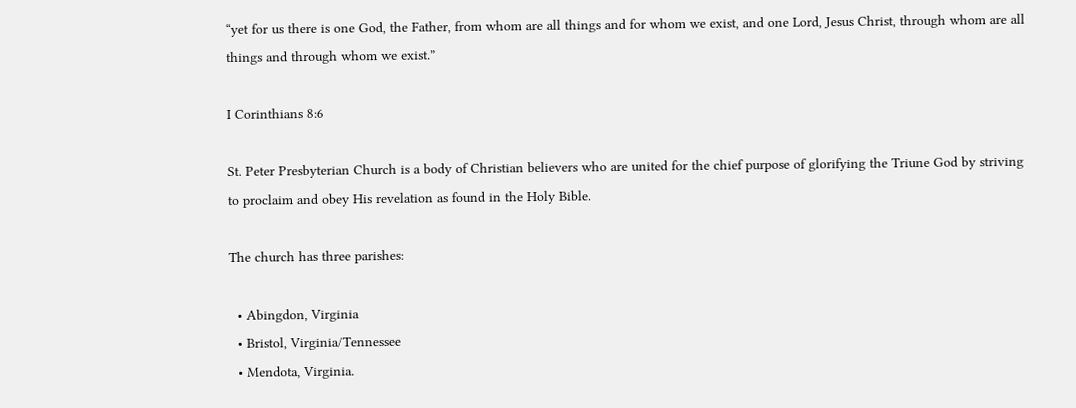“yet for us there is one God, the Father, from whom are all things and for whom we exist, and one Lord, Jesus Christ, through whom are all things and through whom we exist.”

I Corinthians 8:6

St. Peter Presbyterian Church is a body of Christian believers who are united for the chief purpose of glorifying the Triune God by striving to proclaim and obey His revelation as found in the Holy Bible.

The church has three parishes:

  • Abingdon, Virginia
  • Bristol, Virginia/Tennessee
  • Mendota, Virginia.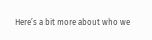Here’s a bit more about who we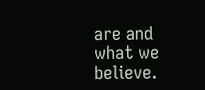are and what we believe.